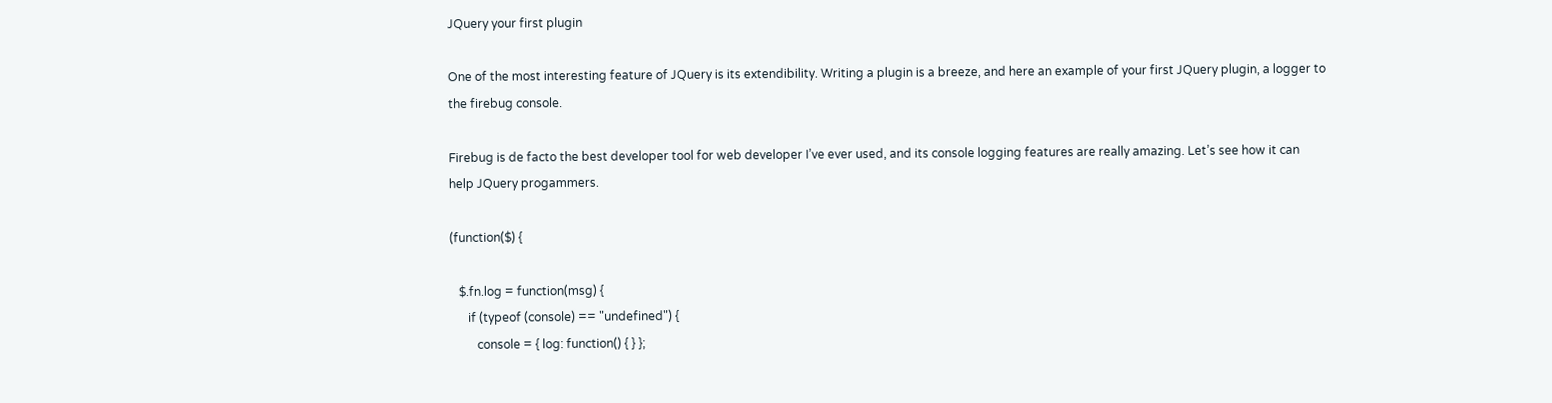JQuery your first plugin

One of the most interesting feature of JQuery is its extendibility. Writing a plugin is a breeze, and here an example of your first JQuery plugin, a logger to the firebug console.

Firebug is de facto the best developer tool for web developer I’ve ever used, and its console logging features are really amazing. Let’s see how it can help JQuery progammers.

(function($) {

   $.fn.log = function(msg) {
      if (typeof (console) == "undefined") {
         console = { log: function() { } };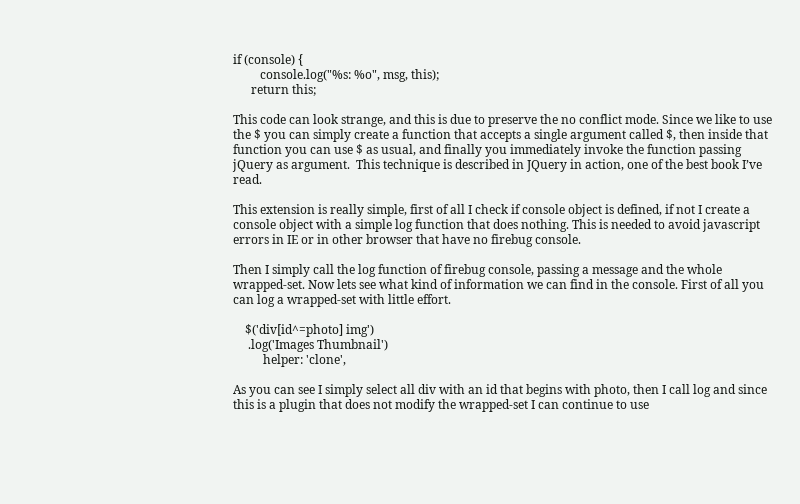if (console) {
         console.log("%s: %o", msg, this);
      return this;

This code can look strange, and this is due to preserve the no conflict mode. Since we like to use the $ you can simply create a function that accepts a single argument called $, then inside that function you can use $ as usual, and finally you immediately invoke the function passing jQuery as argument.  This technique is described in JQuery in action, one of the best book I’ve read.

This extension is really simple, first of all I check if console object is defined, if not I create a console object with a simple log function that does nothing. This is needed to avoid javascript errors in IE or in other browser that have no firebug console.

Then I simply call the log function of firebug console, passing a message and the whole wrapped-set. Now lets see what kind of information we can find in the console. First of all you can log a wrapped-set with little effort.

    $('div[id^=photo] img')
     .log('Images Thumbnail')
          helper: 'clone',

As you can see I simply select all div with an id that begins with photo, then I call log and since this is a plugin that does not modify the wrapped-set I can continue to use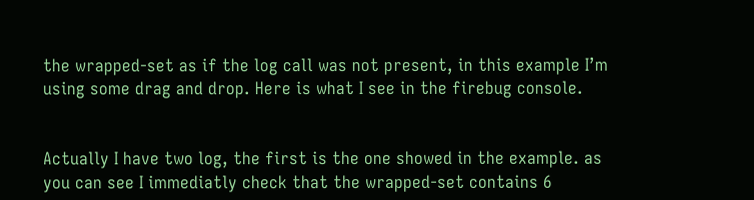the wrapped-set as if the log call was not present, in this example I’m using some drag and drop. Here is what I see in the firebug console.


Actually I have two log, the first is the one showed in the example. as you can see I immediatly check that the wrapped-set contains 6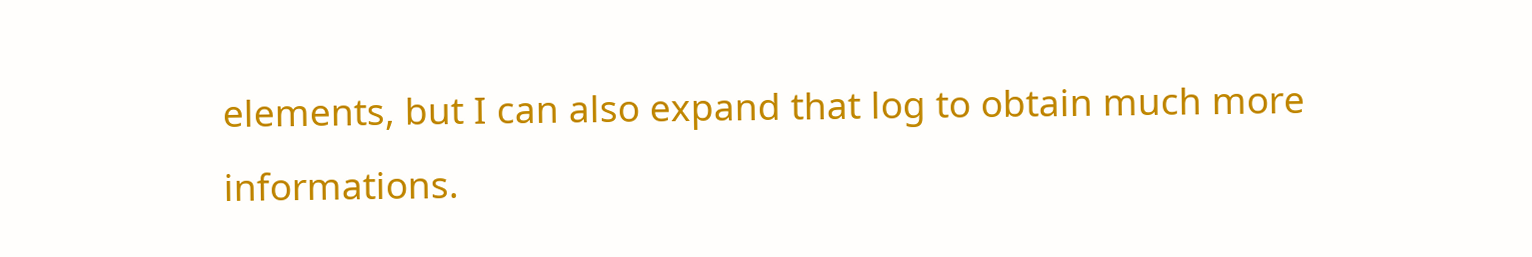elements, but I can also expand that log to obtain much more informations.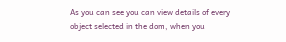As you can see you can view details of every object selected in the dom, when you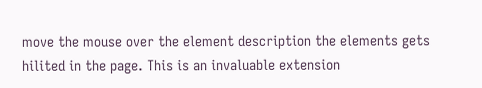move the mouse over the element description the elements gets hilited in the page. This is an invaluable extension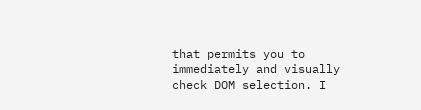that permits you to immediately and visually check DOM selection. I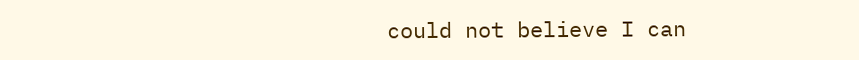could not believe I can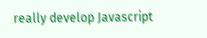really develop Javascript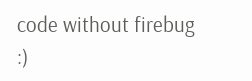code without firebug :)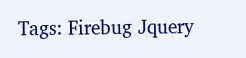Tags: Firebug Jquery